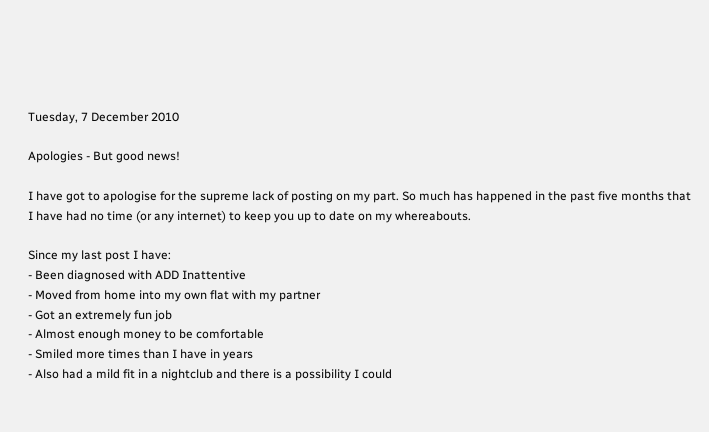Tuesday, 7 December 2010

Apologies - But good news!

I have got to apologise for the supreme lack of posting on my part. So much has happened in the past five months that I have had no time (or any internet) to keep you up to date on my whereabouts.

Since my last post I have:
- Been diagnosed with ADD Inattentive
- Moved from home into my own flat with my partner
- Got an extremely fun job
- Almost enough money to be comfortable
- Smiled more times than I have in years
- Also had a mild fit in a nightclub and there is a possibility I could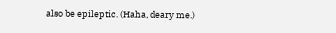also be epileptic. (Haha, deary me.)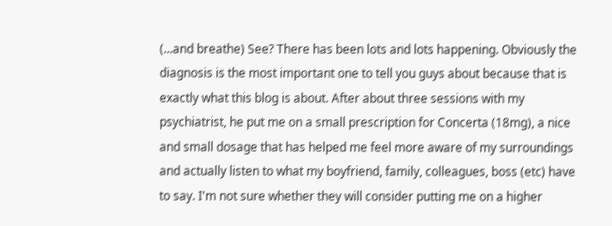(...and breathe) See? There has been lots and lots happening. Obviously the diagnosis is the most important one to tell you guys about because that is exactly what this blog is about. After about three sessions with my psychiatrist, he put me on a small prescription for Concerta (18mg), a nice and small dosage that has helped me feel more aware of my surroundings and actually listen to what my boyfriend, family, colleagues, boss (etc) have to say. I'm not sure whether they will consider putting me on a higher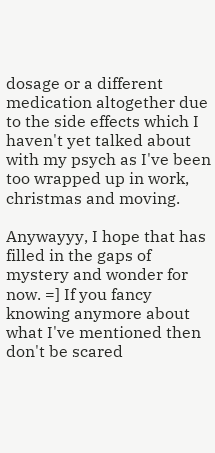dosage or a different medication altogether due to the side effects which I haven't yet talked about with my psych as I've been too wrapped up in work, christmas and moving.

Anywayyy, I hope that has filled in the gaps of mystery and wonder for now. =] If you fancy knowing anymore about what I've mentioned then don't be scared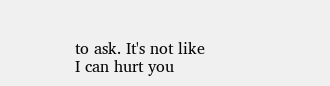to ask. It's not like I can hurt you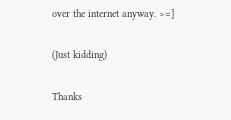over the internet anyway. >=]

(Just kidding)

Thanks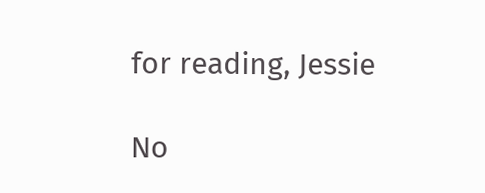for reading, Jessie

No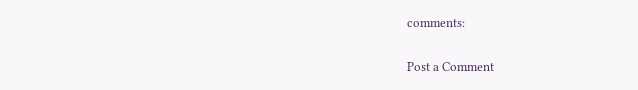comments:

Post a Comment